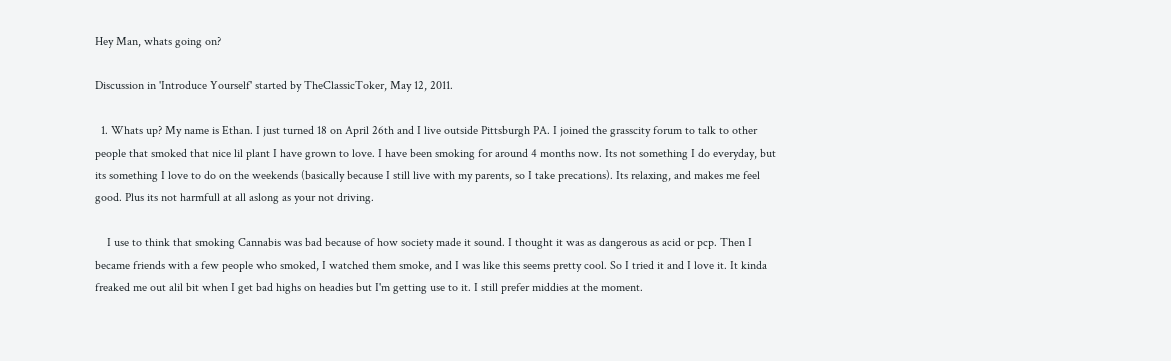Hey Man, whats going on?

Discussion in 'Introduce Yourself' started by TheClassicToker, May 12, 2011.

  1. Whats up? My name is Ethan. I just turned 18 on April 26th and I live outside Pittsburgh PA. I joined the grasscity forum to talk to other people that smoked that nice lil plant I have grown to love. I have been smoking for around 4 months now. Its not something I do everyday, but its something I love to do on the weekends (basically because I still live with my parents, so I take precations). Its relaxing, and makes me feel good. Plus its not harmfull at all aslong as your not driving.

    I use to think that smoking Cannabis was bad because of how society made it sound. I thought it was as dangerous as acid or pcp. Then I became friends with a few people who smoked, I watched them smoke, and I was like this seems pretty cool. So I tried it and I love it. It kinda freaked me out alil bit when I get bad highs on headies but I'm getting use to it. I still prefer middies at the moment.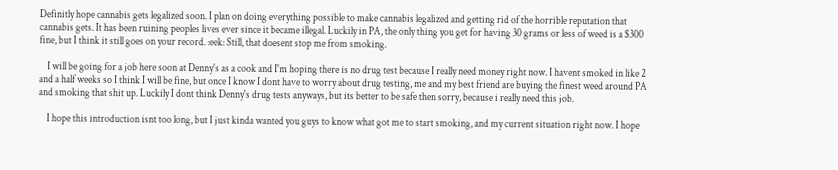Definitly hope cannabis gets legalized soon. I plan on doing everything possible to make cannabis legalized and getting rid of the horrible reputation that cannabis gets. It has been ruining peoples lives ever since it became illegal. Luckily in PA, the only thing you get for having 30 grams or less of weed is a $300 fine, but I think it still goes on your record. :eek: Still, that doesent stop me from smoking.

    I will be going for a job here soon at Denny's as a cook and I'm hoping there is no drug test because I really need money right now. I havent smoked in like 2 and a half weeks so I think I will be fine, but once I know I dont have to worry about drug testing, me and my best friend are buying the finest weed around PA and smoking that shit up. Luckily I dont think Denny's drug tests anyways, but its better to be safe then sorry, because i really need this job.

    I hope this introduction isnt too long, but I just kinda wanted you guys to know what got me to start smoking, and my current situation right now. I hope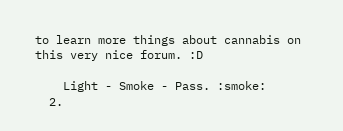to learn more things about cannabis on this very nice forum. :D

    Light - Smoke - Pass. :smoke:
  2.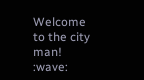Welcome to the city man! :wave: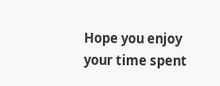Hope you enjoy your time spent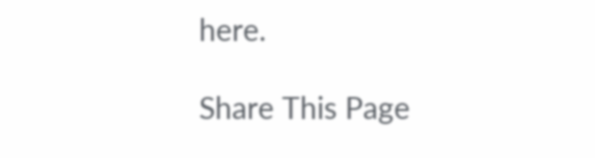here.

Share This Page